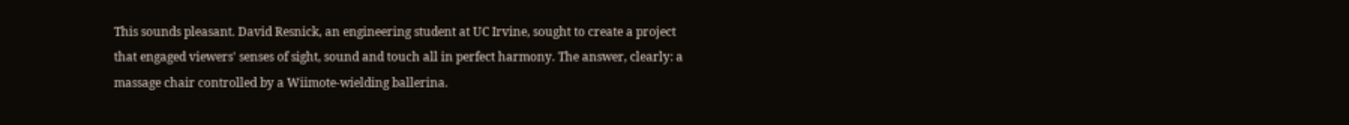This sounds pleasant. David Resnick, an engineering student at UC Irvine, sought to create a project that engaged viewers' senses of sight, sound and touch all in perfect harmony. The answer, clearly: a massage chair controlled by a Wiimote-wielding ballerina.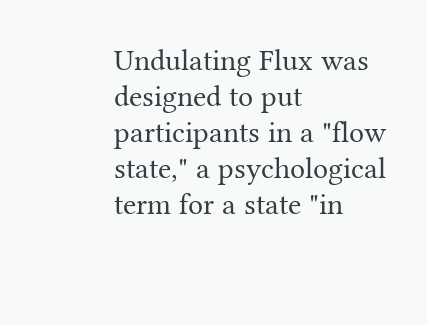Undulating Flux was designed to put participants in a "flow state," a psychological term for a state "in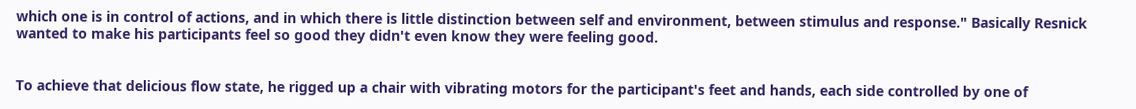which one is in control of actions, and in which there is little distinction between self and environment, between stimulus and response." Basically Resnick wanted to make his participants feel so good they didn't even know they were feeling good.


To achieve that delicious flow state, he rigged up a chair with vibrating motors for the participant's feet and hands, each side controlled by one of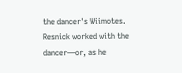the dancer's Wiimotes. Resnick worked with the dancer—or, as he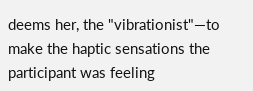deems her, the "vibrationist"—to make the haptic sensations the participant was feeling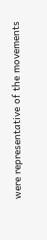were representative of the movements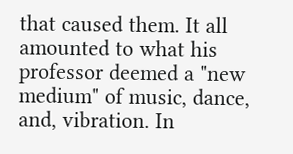that caused them. It all amounted to what his professor deemed a "new medium" of music, dance, and, vibration. In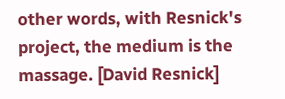other words, with Resnick's project, the medium is the massage. [David Resnick]